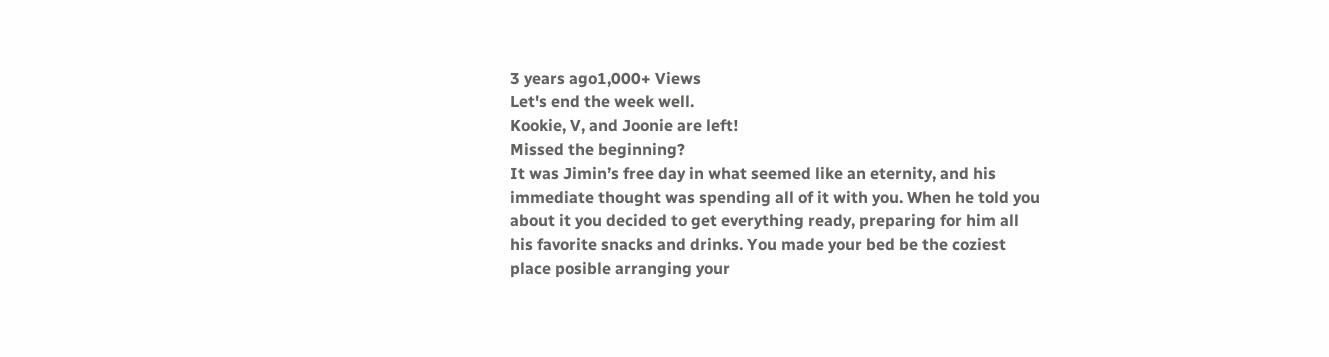3 years ago1,000+ Views
Let's end the week well.
Kookie, V, and Joonie are left!
Missed the beginning?
It was Jimin’s free day in what seemed like an eternity, and his immediate thought was spending all of it with you. When he told you about it you decided to get everything ready, preparing for him all his favorite snacks and drinks. You made your bed be the coziest place posible arranging your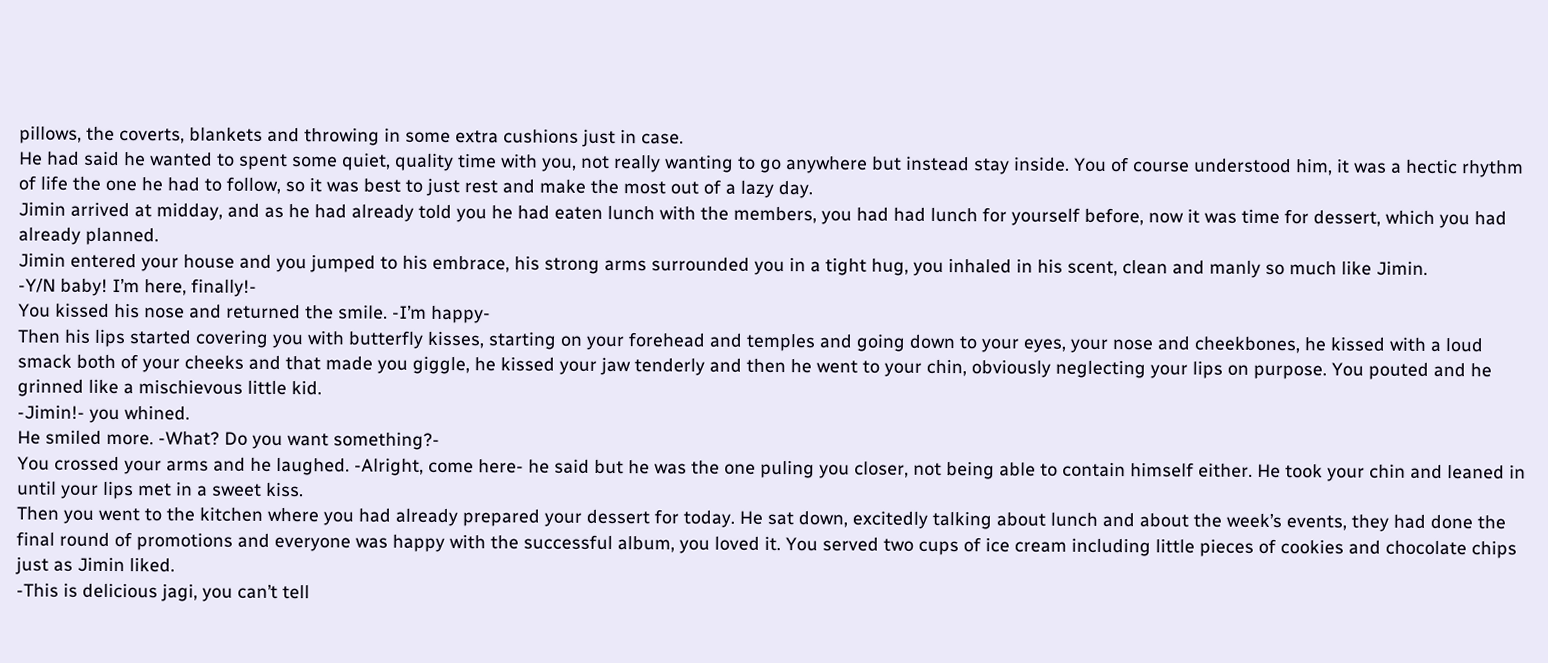pillows, the coverts, blankets and throwing in some extra cushions just in case.
He had said he wanted to spent some quiet, quality time with you, not really wanting to go anywhere but instead stay inside. You of course understood him, it was a hectic rhythm of life the one he had to follow, so it was best to just rest and make the most out of a lazy day.
Jimin arrived at midday, and as he had already told you he had eaten lunch with the members, you had had lunch for yourself before, now it was time for dessert, which you had already planned.
Jimin entered your house and you jumped to his embrace, his strong arms surrounded you in a tight hug, you inhaled in his scent, clean and manly so much like Jimin.
-Y/N baby! I’m here, finally!-
You kissed his nose and returned the smile. -I’m happy-
Then his lips started covering you with butterfly kisses, starting on your forehead and temples and going down to your eyes, your nose and cheekbones, he kissed with a loud smack both of your cheeks and that made you giggle, he kissed your jaw tenderly and then he went to your chin, obviously neglecting your lips on purpose. You pouted and he grinned like a mischievous little kid.
-Jimin!- you whined.
He smiled more. -What? Do you want something?-
You crossed your arms and he laughed. -Alright, come here- he said but he was the one puling you closer, not being able to contain himself either. He took your chin and leaned in until your lips met in a sweet kiss.
Then you went to the kitchen where you had already prepared your dessert for today. He sat down, excitedly talking about lunch and about the week’s events, they had done the final round of promotions and everyone was happy with the successful album, you loved it. You served two cups of ice cream including little pieces of cookies and chocolate chips just as Jimin liked.
-This is delicious jagi, you can’t tell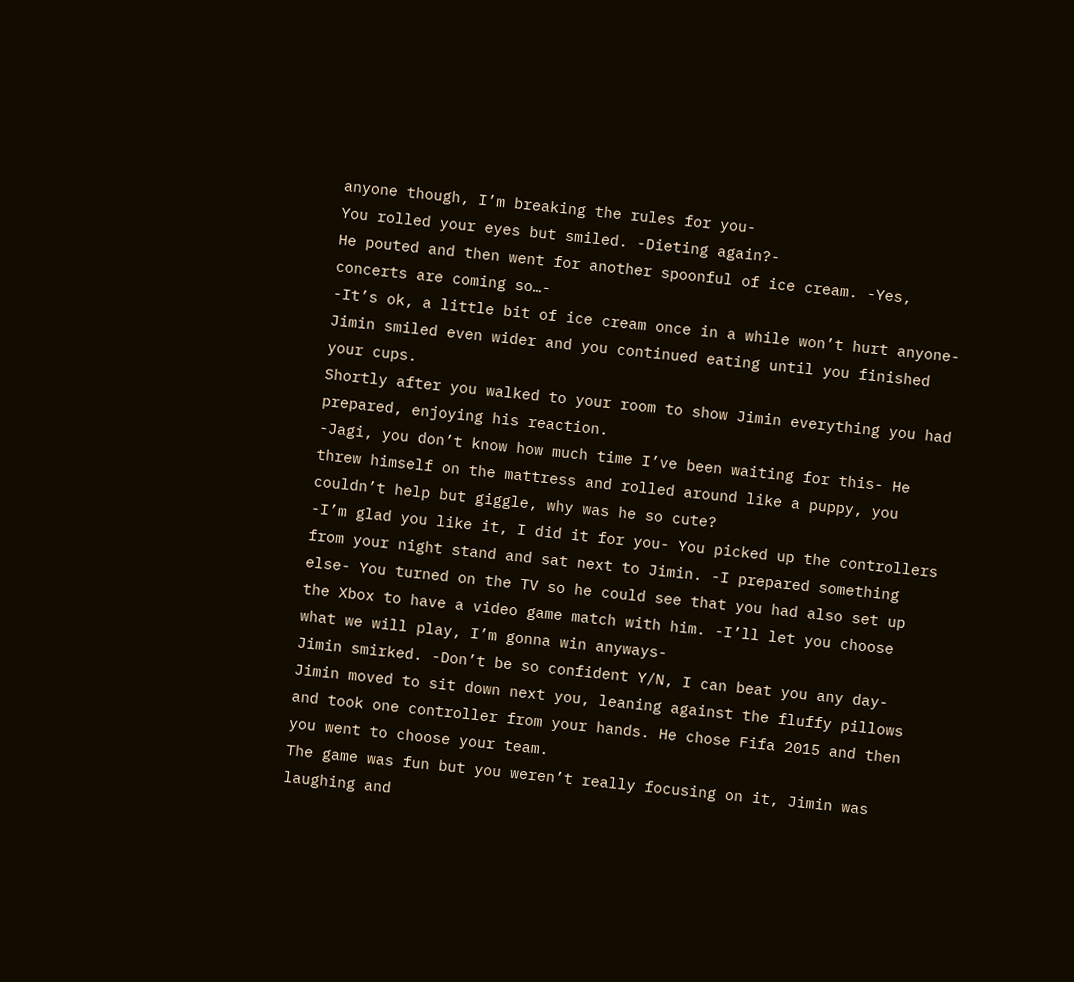anyone though, I’m breaking the rules for you-
You rolled your eyes but smiled. -Dieting again?-
He pouted and then went for another spoonful of ice cream. -Yes, concerts are coming so…-
-It’s ok, a little bit of ice cream once in a while won’t hurt anyone-
Jimin smiled even wider and you continued eating until you finished your cups.
Shortly after you walked to your room to show Jimin everything you had prepared, enjoying his reaction.
-Jagi, you don’t know how much time I’ve been waiting for this- He threw himself on the mattress and rolled around like a puppy, you couldn’t help but giggle, why was he so cute?
-I’m glad you like it, I did it for you- You picked up the controllers from your night stand and sat next to Jimin. -I prepared something else- You turned on the TV so he could see that you had also set up the Xbox to have a video game match with him. -I’ll let you choose what we will play, I’m gonna win anyways-
Jimin smirked. -Don’t be so confident Y/N, I can beat you any day-
Jimin moved to sit down next you, leaning against the fluffy pillows and took one controller from your hands. He chose Fifa 2015 and then you went to choose your team.
The game was fun but you weren’t really focusing on it, Jimin was laughing and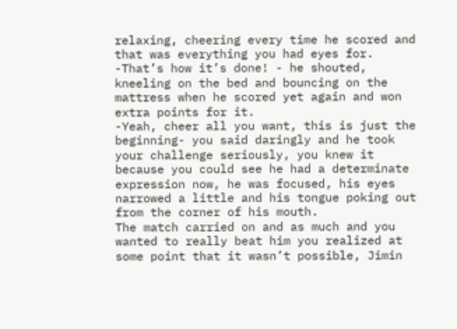relaxing, cheering every time he scored and that was everything you had eyes for.
-That’s how it’s done! - he shouted, kneeling on the bed and bouncing on the mattress when he scored yet again and won extra points for it.
-Yeah, cheer all you want, this is just the beginning- you said daringly and he took your challenge seriously, you knew it because you could see he had a determinate expression now, he was focused, his eyes narrowed a little and his tongue poking out from the corner of his mouth.
The match carried on and as much and you wanted to really beat him you realized at some point that it wasn’t possible, Jimin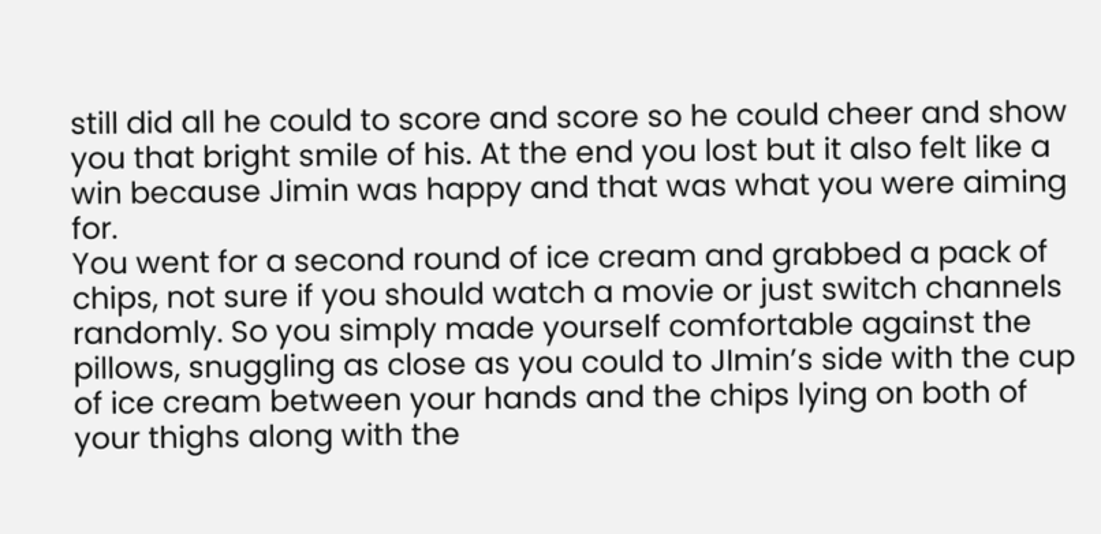still did all he could to score and score so he could cheer and show you that bright smile of his. At the end you lost but it also felt like a win because Jimin was happy and that was what you were aiming for.
You went for a second round of ice cream and grabbed a pack of chips, not sure if you should watch a movie or just switch channels randomly. So you simply made yourself comfortable against the pillows, snuggling as close as you could to JImin’s side with the cup of ice cream between your hands and the chips lying on both of your thighs along with the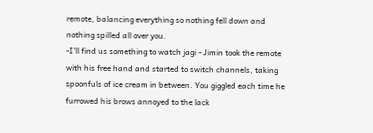remote, balancing everything so nothing fell down and nothing spilled all over you.
-I’ll find us something to watch jagi - Jimin took the remote with his free hand and started to switch channels, taking spoonfuls of ice cream in between. You giggled each time he furrowed his brows annoyed to the lack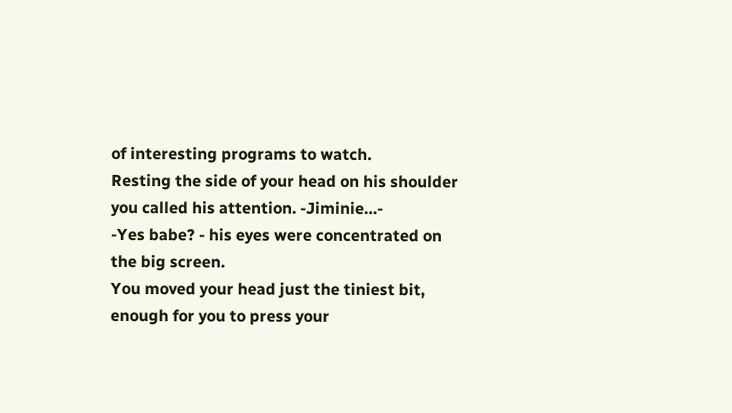of interesting programs to watch.
Resting the side of your head on his shoulder you called his attention. -Jiminie…-
-Yes babe? - his eyes were concentrated on the big screen.
You moved your head just the tiniest bit, enough for you to press your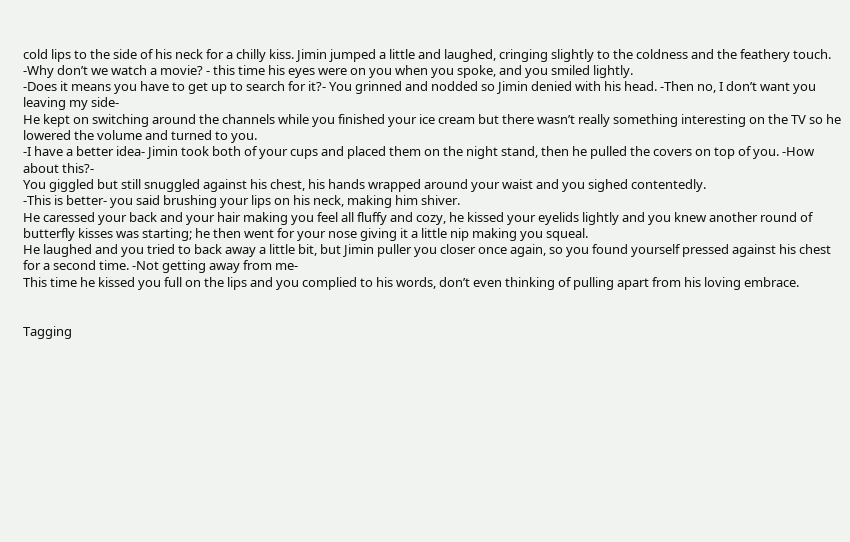cold lips to the side of his neck for a chilly kiss. Jimin jumped a little and laughed, cringing slightly to the coldness and the feathery touch.
-Why don’t we watch a movie? - this time his eyes were on you when you spoke, and you smiled lightly.
-Does it means you have to get up to search for it?- You grinned and nodded so Jimin denied with his head. -Then no, I don’t want you leaving my side-
He kept on switching around the channels while you finished your ice cream but there wasn’t really something interesting on the TV so he lowered the volume and turned to you.
-I have a better idea- Jimin took both of your cups and placed them on the night stand, then he pulled the covers on top of you. -How about this?-
You giggled but still snuggled against his chest, his hands wrapped around your waist and you sighed contentedly.
-This is better- you said brushing your lips on his neck, making him shiver.
He caressed your back and your hair making you feel all fluffy and cozy, he kissed your eyelids lightly and you knew another round of butterfly kisses was starting; he then went for your nose giving it a little nip making you squeal.
He laughed and you tried to back away a little bit, but Jimin puller you closer once again, so you found yourself pressed against his chest for a second time. -Not getting away from me-
This time he kissed you full on the lips and you complied to his words, don’t even thinking of pulling apart from his loving embrace.


Tagging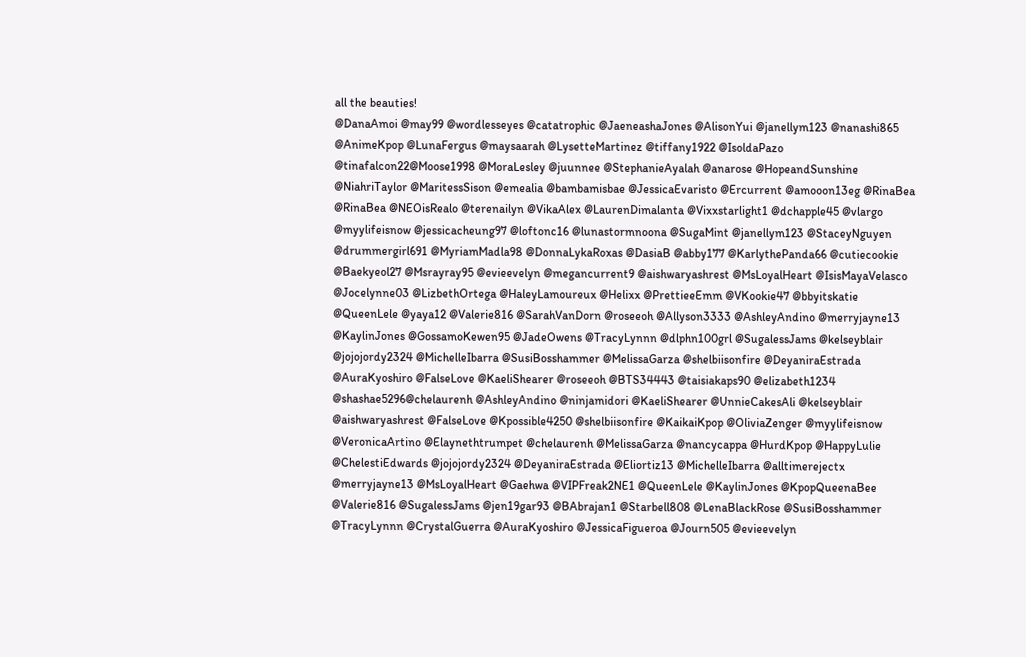all the beauties!
@DanaAmoi @may99 @wordlesseyes @catatrophic @JaeneashaJones @AlisonYui @janellym123 @nanashi865 @AnimeKpop @LunaFergus @maysaarah @LysetteMartinez @tiffany1922 @IsoldaPazo @tinafalcon22@Moose1998 @MoraLesley @juunnee @StephanieAyalah @anarose @HopeandSunshine @NiahriTaylor @MaritessSison @emealia @bambamisbae @JessicaEvaristo @Ercurrent @amooon13eg @RinaBea @RinaBea @NEOisRealo @terenailyn @VikaAlex @LaurenDimalanta @Vixxstarlight1 @dchapple45 @vlargo @myylifeisnow @jessicacheung97 @loftonc16 @lunastormnoona @SugaMint @janellym123 @StaceyNguyen @drummergirl691 @MyriamMadla98 @DonnaLykaRoxas @DasiaB @abby177 @KarlythePanda66 @cutiecookie @Baekyeol27 @Msrayray95 @evieevelyn @megancurrent9 @aishwaryashrest @MsLoyalHeart @IsisMayaVelasco @Jocelynne03 @LizbethOrtega @HaleyLamoureux @Helixx @PrettieeEmm @VKookie47 @bbyitskatie @QueenLele @yaya12 @Valerie816 @SarahVanDorn @roseeoh @Allyson3333 @AshleyAndino @merryjayne13 @KaylinJones @GossamoKewen95 @JadeOwens @TracyLynnn @dlphn100grl @SugalessJams @kelseyblair @jojojordy2324 @MichelleIbarra @SusiBosshammer @MelissaGarza @shelbiisonfire @DeyaniraEstrada @AuraKyoshiro @FalseLove @KaeliShearer @roseeoh @BTS34443 @taisiakaps90 @elizabeth1234 @shashae5296@chelaurenh @AshleyAndino @ninjamidori @KaeliShearer @UnnieCakesAli @kelseyblair @aishwaryashrest @FalseLove @Kpossible4250 @shelbiisonfire @KaikaiKpop @OliviaZenger @myylifeisnow @VeronicaArtino @Elaynethtrumpet @chelaurenh @MelissaGarza @nancycappa @HurdKpop @HappyLulie @ChelestiEdwards @jojojordy2324 @DeyaniraEstrada @Eliortiz13 @MichelleIbarra @alltimerejectx @merryjayne13 @MsLoyalHeart @Gaehwa @VIPFreak2NE1 @QueenLele @KaylinJones @KpopQueenaBee @Valerie816 @SugalessJams @jen19gar93 @BAbrajan1 @Starbell808 @LenaBlackRose @SusiBosshammer @TracyLynnn @CrystalGuerra @AuraKyoshiro @JessicaFigueroa @Journ505 @evieevelyn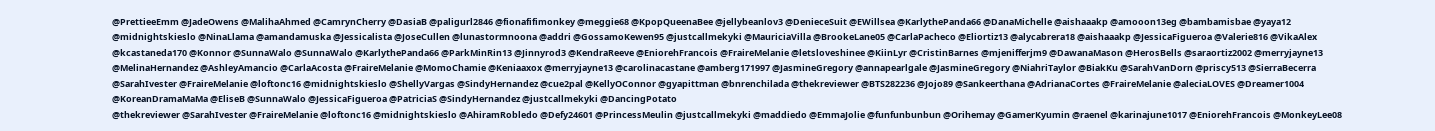@PrettieeEmm @JadeOwens @MalihaAhmed @CamrynCherry @DasiaB @paligurl2846 @fionafifimonkey @meggie68 @KpopQueenaBee @jellybeanlov3 @DenieceSuit @EWillsea @KarlythePanda66 @DanaMichelle @aishaaakp @amooon13eg @bambamisbae @yaya12 @midnightskieslo @NinaLlama @amandamuska @Jessicalista @JoseCullen @lunastormnoona @addri @GossamoKewen95 @justcallmekyki @MauriciaVilla @BrookeLane05 @CarlaPacheco @Eliortiz13 @alycabrera18 @aishaaakp @JessicaFigueroa @Valerie816 @VikaAlex @kcastaneda170 @Konnor @SunnaWalo @SunnaWalo @KarlythePanda66 @ParkMinRin13 @Jinnyrod3 @KendraReeve @EniorehFrancois @FraireMelanie @letsloveshinee @KiinLyr @CristinBarnes @mjenifferjm9 @DawanaMason @HerosBells @saraortiz2002 @merryjayne13 @MelinaHernandez @AshleyAmancio @CarlaAcosta @FraireMelanie @MomoChamie @Keniaaxox @merryjayne13 @carolinacastane @amberg171997 @JasmineGregory @annapearlgale @JasmineGregory @NiahriTaylor @BiakKu @SarahVanDorn @priscy513 @SierraBecerra @SarahIvester @FraireMelanie @loftonc16 @midnightskieslo @ShellyVargas @SindyHernandez @cue2pal @KellyOConnor @gyapittman @bnrenchilada @thekreviewer @BTS282236 @Jojo89 @Sankeerthana @AdrianaCortes @FraireMelanie @aleciaLOVES @Dreamer1004 @KoreanDramaMaMa @EliseB @SunnaWalo @JessicaFigueroa @PatriciaS @SindyHernandez @justcallmekyki @DancingPotato
@thekreviewer @SarahIvester @FraireMelanie @loftonc16 @midnightskieslo @AhiramRobledo @Defy24601 @PrincessMeulin @justcallmekyki @maddiedo @EmmaJolie @funfunbunbun @Orihemay @GamerKyumin @raenel @karinajune1017 @EniorehFrancois @MonkeyLee08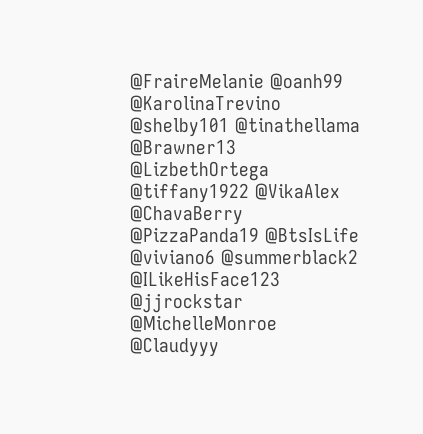@FraireMelanie @oanh99 @KarolinaTrevino @shelby101 @tinathellama @Brawner13 @LizbethOrtega @tiffany1922 @VikaAlex @ChavaBerry @PizzaPanda19 @BtsIsLife @viviano6 @summerblack2 @ILikeHisFace123 @jjrockstar @MichelleMonroe @Claudyyy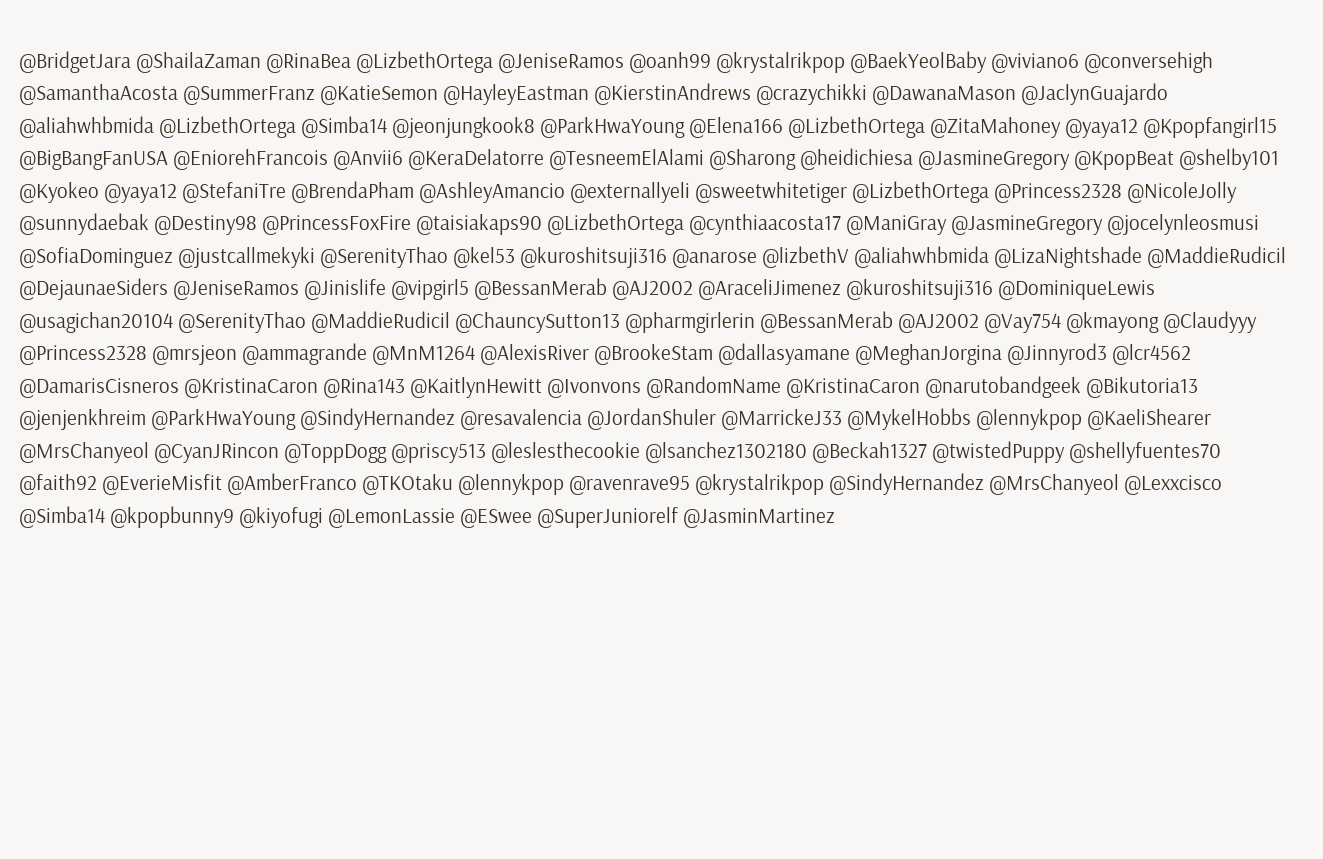@BridgetJara @ShailaZaman @RinaBea @LizbethOrtega @JeniseRamos @oanh99 @krystalrikpop @BaekYeolBaby @viviano6 @conversehigh @SamanthaAcosta @SummerFranz @KatieSemon @HayleyEastman @KierstinAndrews @crazychikki @DawanaMason @JaclynGuajardo @aliahwhbmida @LizbethOrtega @Simba14 @jeonjungkook8 @ParkHwaYoung @Elena166 @LizbethOrtega @ZitaMahoney @yaya12 @Kpopfangirl15 @BigBangFanUSA @EniorehFrancois @Anvii6 @KeraDelatorre @TesneemElAlami @Sharong @heidichiesa @JasmineGregory @KpopBeat @shelby101 @Kyokeo @yaya12 @StefaniTre @BrendaPham @AshleyAmancio @externallyeli @sweetwhitetiger @LizbethOrtega @Princess2328 @NicoleJolly @sunnydaebak @Destiny98 @PrincessFoxFire @taisiakaps90 @LizbethOrtega @cynthiaacosta17 @ManiGray @JasmineGregory @jocelynleosmusi @SofiaDominguez @justcallmekyki @SerenityThao @kel53 @kuroshitsuji316 @anarose @lizbethV @aliahwhbmida @LizaNightshade @MaddieRudicil @DejaunaeSiders @JeniseRamos @Jinislife @vipgirl5 @BessanMerab @AJ2002 @AraceliJimenez @kuroshitsuji316 @DominiqueLewis @usagichan20104 @SerenityThao @MaddieRudicil @ChauncySutton13 @pharmgirlerin @BessanMerab @AJ2002 @Vay754 @kmayong @Claudyyy @Princess2328 @mrsjeon @ammagrande @MnM1264 @AlexisRiver @BrookeStam @dallasyamane @MeghanJorgina @Jinnyrod3 @lcr4562 @DamarisCisneros @KristinaCaron @Rina143 @KaitlynHewitt @Ivonvons @RandomName @KristinaCaron @narutobandgeek @Bikutoria13 @jenjenkhreim @ParkHwaYoung @SindyHernandez @resavalencia @JordanShuler @MarrickeJ33 @MykelHobbs @lennykpop @KaeliShearer @MrsChanyeol @CyanJRincon @ToppDogg @priscy513 @leslesthecookie @lsanchez1302180 @Beckah1327 @twistedPuppy @shellyfuentes70 @faith92 @EverieMisfit @AmberFranco @TKOtaku @lennykpop @ravenrave95 @krystalrikpop @SindyHernandez @MrsChanyeol @Lexxcisco @Simba14 @kpopbunny9 @kiyofugi @LemonLassie @ESwee @SuperJuniorelf @JasminMartinez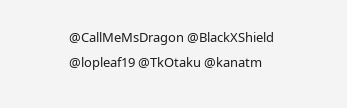@CallMeMsDragon @BlackXShield @lopleaf19 @TkOtaku @kanatm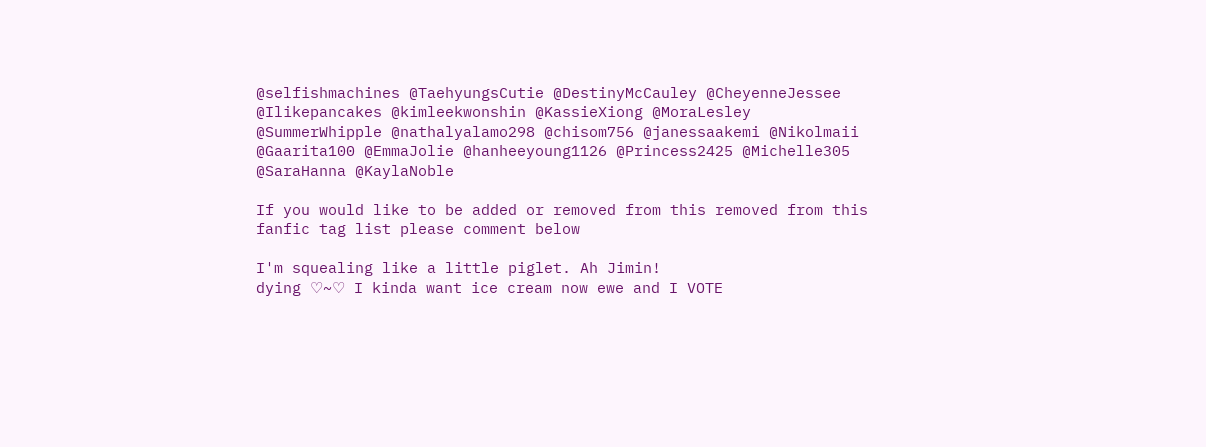@selfishmachines @TaehyungsCutie @DestinyMcCauley @CheyenneJessee @Ilikepancakes @kimleekwonshin @KassieXiong @MoraLesley @SummerWhipple @nathalyalamo298 @chisom756 @janessaakemi @Nikolmaii @Gaarita100 @EmmaJolie @hanheeyoung1126 @Princess2425 @Michelle305 @SaraHanna @KaylaNoble

If you would like to be added or removed from this removed from this fanfic tag list please comment below

I'm squealing like a little piglet. Ah Jimin!
dying ♡~♡ I kinda want ice cream now ewe and I VOTE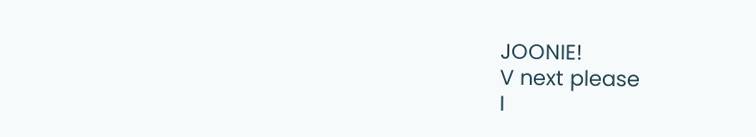JOONIE!
V next please
I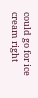could go for ice cream right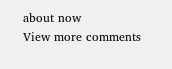about now
View more comments